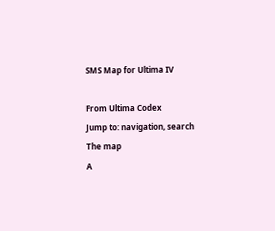SMS Map for Ultima IV

From Ultima Codex
Jump to: navigation, search
The map
A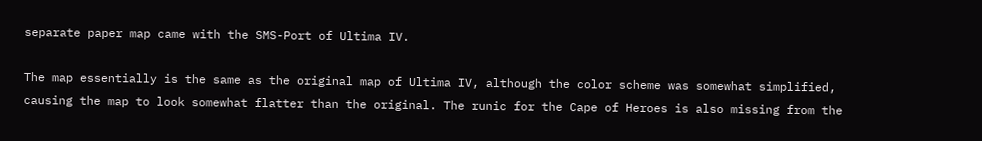separate paper map came with the SMS-Port of Ultima IV.

The map essentially is the same as the original map of Ultima IV, although the color scheme was somewhat simplified, causing the map to look somewhat flatter than the original. The runic for the Cape of Heroes is also missing from the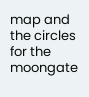map and the circles for the moongate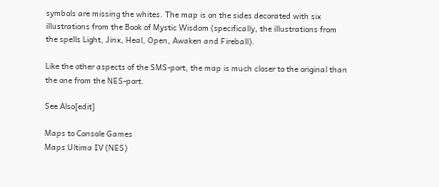symbols are missing the whites. The map is on the sides decorated with six illustrations from the Book of Mystic Wisdom (specifically, the illustrations from the spells Light, Jinx, Heal, Open, Awaken and Fireball).

Like the other aspects of the SMS-port, the map is much closer to the original than the one from the NES-port.

See Also[edit]

Maps to Console Games
Maps Ultima IV (NES)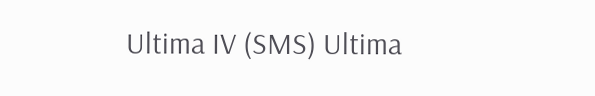Ultima IV (SMS) Ultima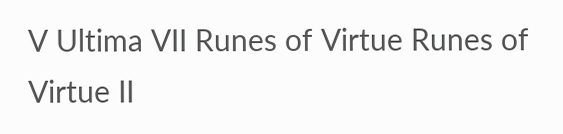V Ultima VII Runes of Virtue Runes of Virtue II